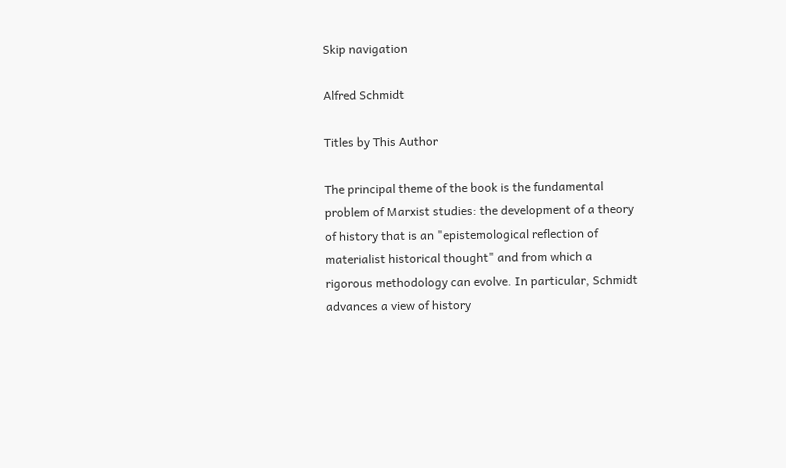Skip navigation

Alfred Schmidt

Titles by This Author

The principal theme of the book is the fundamental problem of Marxist studies: the development of a theory of history that is an "epistemological reflection of materialist historical thought" and from which a rigorous methodology can evolve. In particular, Schmidt advances a view of history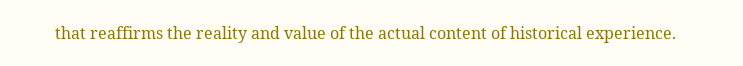that reaffirms the reality and value of the actual content of historical experience.